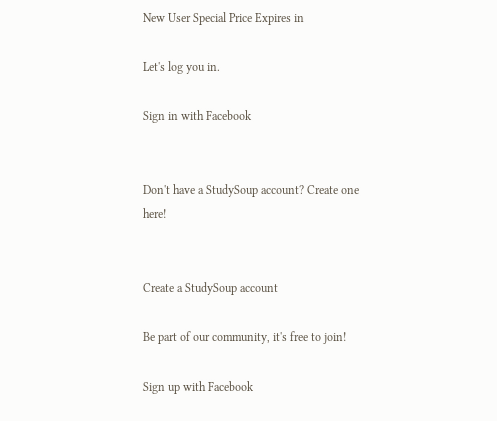New User Special Price Expires in

Let's log you in.

Sign in with Facebook


Don't have a StudySoup account? Create one here!


Create a StudySoup account

Be part of our community, it's free to join!

Sign up with Facebook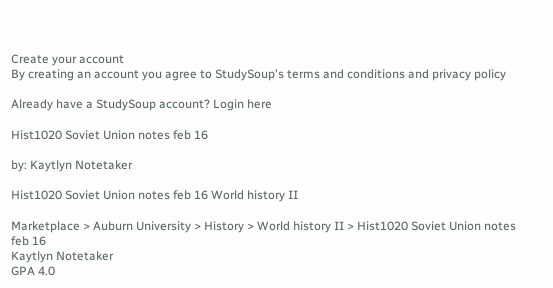Create your account
By creating an account you agree to StudySoup's terms and conditions and privacy policy

Already have a StudySoup account? Login here

Hist1020 Soviet Union notes feb 16

by: Kaytlyn Notetaker

Hist1020 Soviet Union notes feb 16 World history II

Marketplace > Auburn University > History > World history II > Hist1020 Soviet Union notes feb 16
Kaytlyn Notetaker
GPA 4.0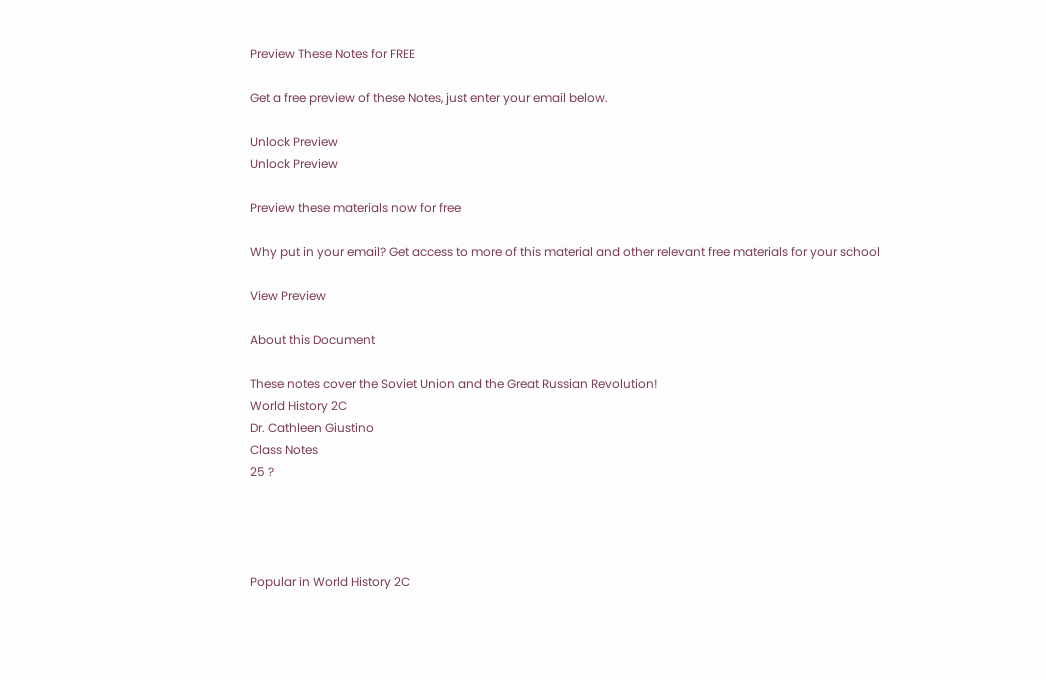Preview These Notes for FREE

Get a free preview of these Notes, just enter your email below.

Unlock Preview
Unlock Preview

Preview these materials now for free

Why put in your email? Get access to more of this material and other relevant free materials for your school

View Preview

About this Document

These notes cover the Soviet Union and the Great Russian Revolution!
World History 2C
Dr. Cathleen Giustino
Class Notes
25 ?




Popular in World History 2C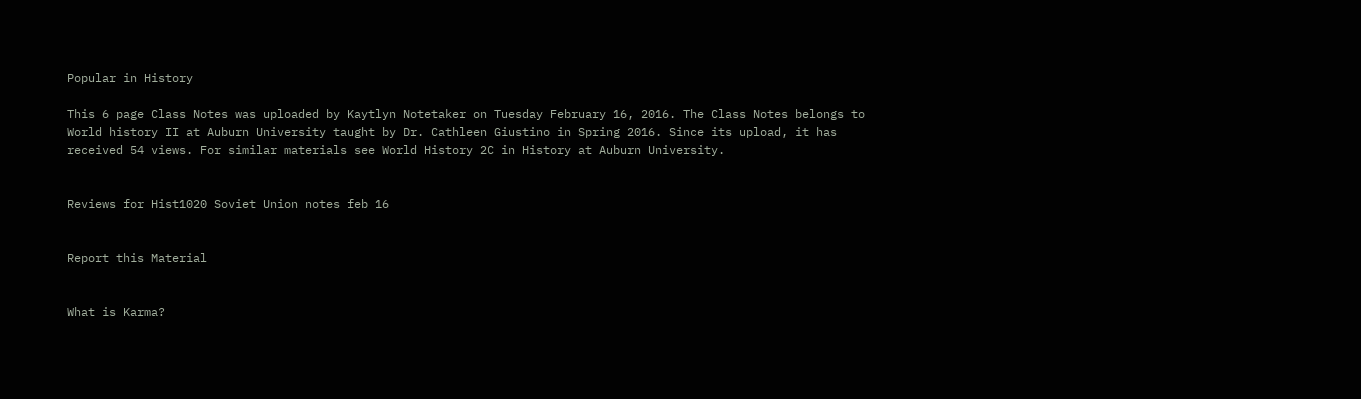Popular in History

This 6 page Class Notes was uploaded by Kaytlyn Notetaker on Tuesday February 16, 2016. The Class Notes belongs to World history II at Auburn University taught by Dr. Cathleen Giustino in Spring 2016. Since its upload, it has received 54 views. For similar materials see World History 2C in History at Auburn University.


Reviews for Hist1020 Soviet Union notes feb 16


Report this Material


What is Karma?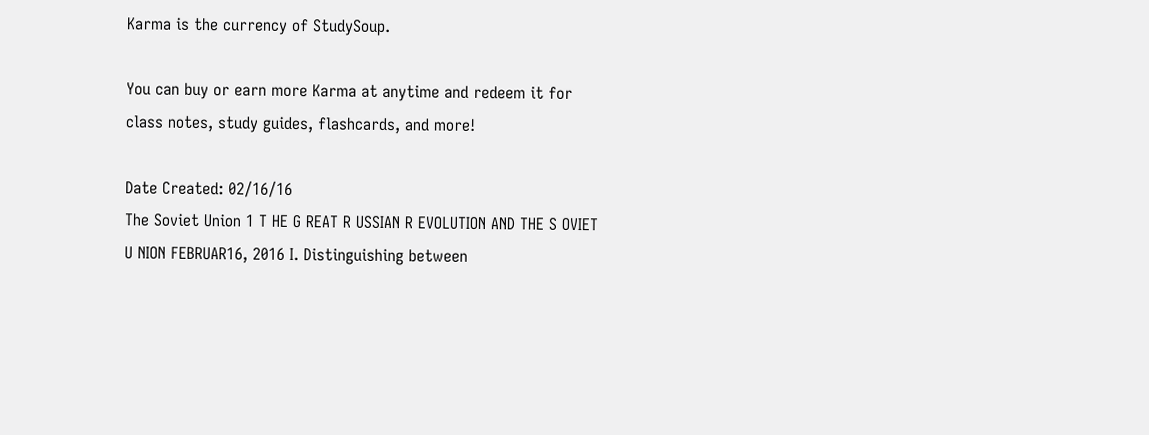Karma is the currency of StudySoup.

You can buy or earn more Karma at anytime and redeem it for class notes, study guides, flashcards, and more!

Date Created: 02/16/16
The Soviet Union 1 T HE G REAT R USSIAN R EVOLUTION AND THE S OVIET U NION FEBRUAR16, 2016 I. Distinguishing between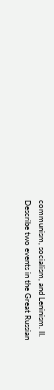communism, socialism, and Leninism. II. Describe two events in the Great Russian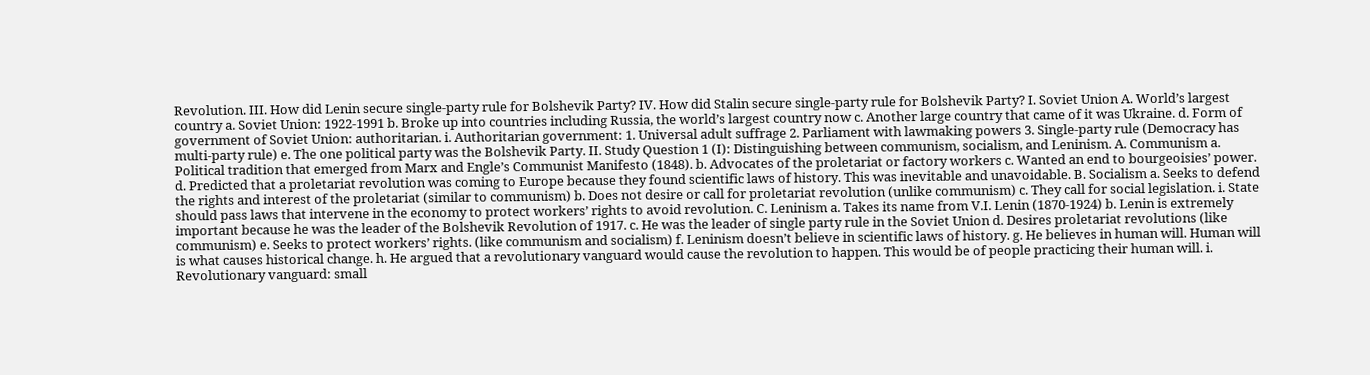Revolution. III. How did Lenin secure single-party rule for Bolshevik Party? IV. How did Stalin secure single-party rule for Bolshevik Party? I. Soviet Union A. World’s largest country a. Soviet Union: 1922-1991 b. Broke up into countries including Russia, the world’s largest country now c. Another large country that came of it was Ukraine. d. Form of government of Soviet Union: authoritarian. i. Authoritarian government: 1. Universal adult suffrage 2. Parliament with lawmaking powers 3. Single-party rule (Democracy has multi-party rule) e. The one political party was the Bolshevik Party. II. Study Question 1 (I): Distinguishing between communism, socialism, and Leninism. A. Communism a. Political tradition that emerged from Marx and Engle’s Communist Manifesto (1848). b. Advocates of the proletariat or factory workers c. Wanted an end to bourgeoisies’ power. d. Predicted that a proletariat revolution was coming to Europe because they found scientific laws of history. This was inevitable and unavoidable. B. Socialism a. Seeks to defend the rights and interest of the proletariat (similar to communism) b. Does not desire or call for proletariat revolution (unlike communism) c. They call for social legislation. i. State should pass laws that intervene in the economy to protect workers’ rights to avoid revolution. C. Leninism a. Takes its name from V.I. Lenin (1870-1924) b. Lenin is extremely important because he was the leader of the Bolshevik Revolution of 1917. c. He was the leader of single party rule in the Soviet Union d. Desires proletariat revolutions (like communism) e. Seeks to protect workers’ rights. (like communism and socialism) f. Leninism doesn’t believe in scientific laws of history. g. He believes in human will. Human will is what causes historical change. h. He argued that a revolutionary vanguard would cause the revolution to happen. This would be of people practicing their human will. i. Revolutionary vanguard: small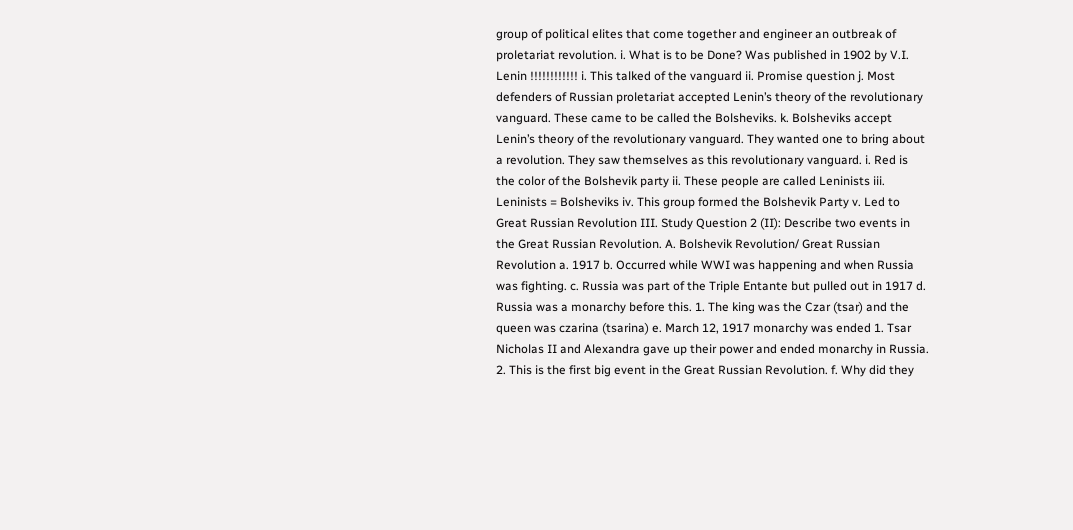group of political elites that come together and engineer an outbreak of proletariat revolution. i. What is to be Done? Was published in 1902 by V.I. Lenin !!!!!!!!!!!! i. This talked of the vanguard ii. Promise question j. Most defenders of Russian proletariat accepted Lenin’s theory of the revolutionary vanguard. These came to be called the Bolsheviks. k. Bolsheviks accept Lenin’s theory of the revolutionary vanguard. They wanted one to bring about a revolution. They saw themselves as this revolutionary vanguard. i. Red is the color of the Bolshevik party ii. These people are called Leninists iii. Leninists = Bolsheviks iv. This group formed the Bolshevik Party v. Led to Great Russian Revolution III. Study Question 2 (II): Describe two events in the Great Russian Revolution. A. Bolshevik Revolution/ Great Russian Revolution a. 1917 b. Occurred while WWI was happening and when Russia was fighting. c. Russia was part of the Triple Entante but pulled out in 1917 d. Russia was a monarchy before this. 1. The king was the Czar (tsar) and the queen was czarina (tsarina) e. March 12, 1917 monarchy was ended 1. Tsar Nicholas II and Alexandra gave up their power and ended monarchy in Russia. 2. This is the first big event in the Great Russian Revolution. f. Why did they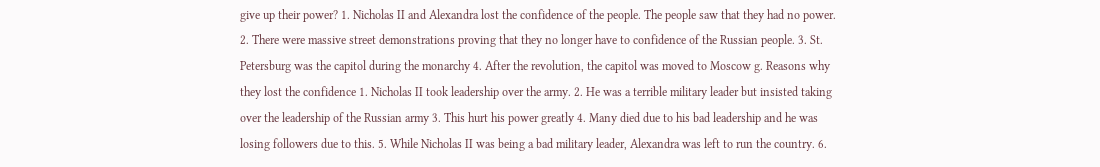give up their power? 1. Nicholas II and Alexandra lost the confidence of the people. The people saw that they had no power. 2. There were massive street demonstrations proving that they no longer have to confidence of the Russian people. 3. St. Petersburg was the capitol during the monarchy 4. After the revolution, the capitol was moved to Moscow g. Reasons why they lost the confidence 1. Nicholas II took leadership over the army. 2. He was a terrible military leader but insisted taking over the leadership of the Russian army 3. This hurt his power greatly 4. Many died due to his bad leadership and he was losing followers due to this. 5. While Nicholas II was being a bad military leader, Alexandra was left to run the country. 6.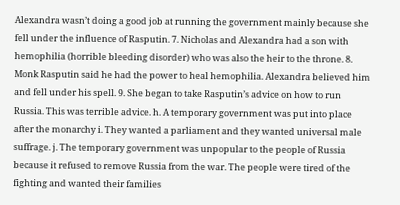Alexandra wasn’t doing a good job at running the government mainly because she fell under the influence of Rasputin. 7. Nicholas and Alexandra had a son with hemophilia (horrible bleeding disorder) who was also the heir to the throne. 8. Monk Rasputin said he had the power to heal hemophilia. Alexandra believed him and fell under his spell. 9. She began to take Rasputin’s advice on how to run Russia. This was terrible advice. h. A temporary government was put into place after the monarchy i. They wanted a parliament and they wanted universal male suffrage. j. The temporary government was unpopular to the people of Russia because it refused to remove Russia from the war. The people were tired of the fighting and wanted their families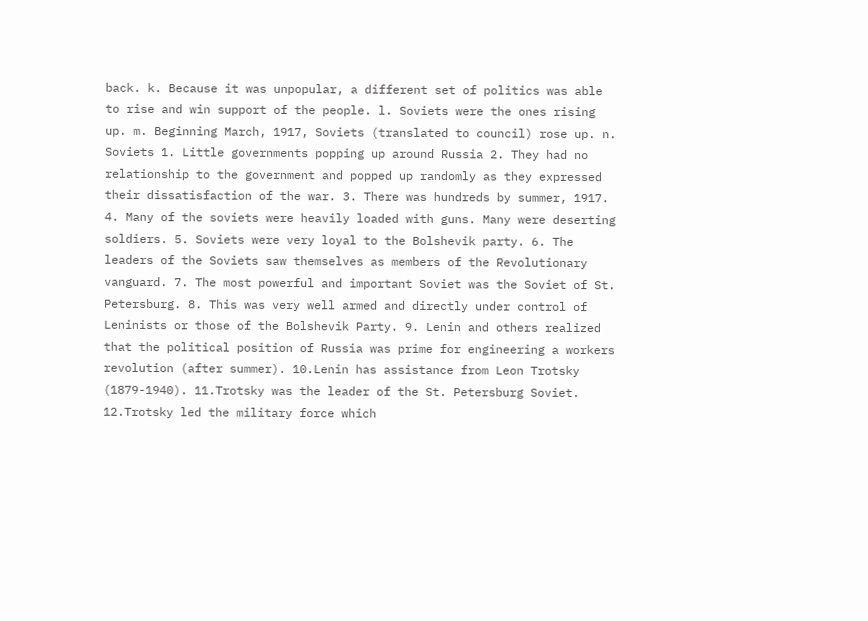back. k. Because it was unpopular, a different set of politics was able to rise and win support of the people. l. Soviets were the ones rising up. m. Beginning March, 1917, Soviets (translated to council) rose up. n. Soviets 1. Little governments popping up around Russia 2. They had no relationship to the government and popped up randomly as they expressed their dissatisfaction of the war. 3. There was hundreds by summer, 1917. 4. Many of the soviets were heavily loaded with guns. Many were deserting soldiers. 5. Soviets were very loyal to the Bolshevik party. 6. The leaders of the Soviets saw themselves as members of the Revolutionary vanguard. 7. The most powerful and important Soviet was the Soviet of St. Petersburg. 8. This was very well armed and directly under control of Leninists or those of the Bolshevik Party. 9. Lenin and others realized that the political position of Russia was prime for engineering a workers revolution (after summer). 10.Lenin has assistance from Leon Trotsky (1879-1940). 11.Trotsky was the leader of the St. Petersburg Soviet. 12.Trotsky led the military force which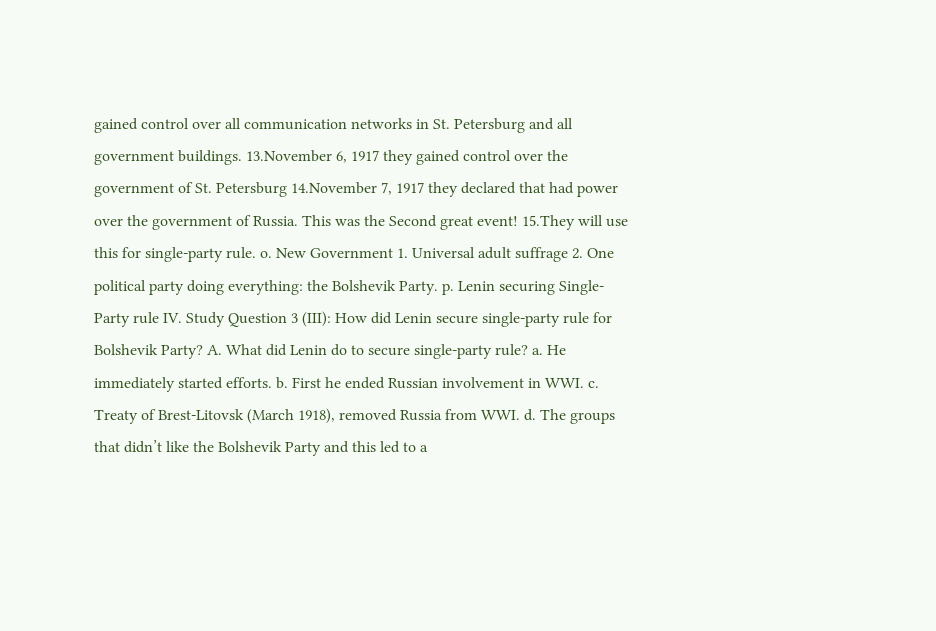gained control over all communication networks in St. Petersburg and all government buildings. 13.November 6, 1917 they gained control over the government of St. Petersburg 14.November 7, 1917 they declared that had power over the government of Russia. This was the Second great event! 15.They will use this for single-party rule. o. New Government 1. Universal adult suffrage 2. One political party doing everything: the Bolshevik Party. p. Lenin securing Single-Party rule IV. Study Question 3 (III): How did Lenin secure single-party rule for Bolshevik Party? A. What did Lenin do to secure single-party rule? a. He immediately started efforts. b. First he ended Russian involvement in WWI. c. Treaty of Brest-Litovsk (March 1918), removed Russia from WWI. d. The groups that didn’t like the Bolshevik Party and this led to a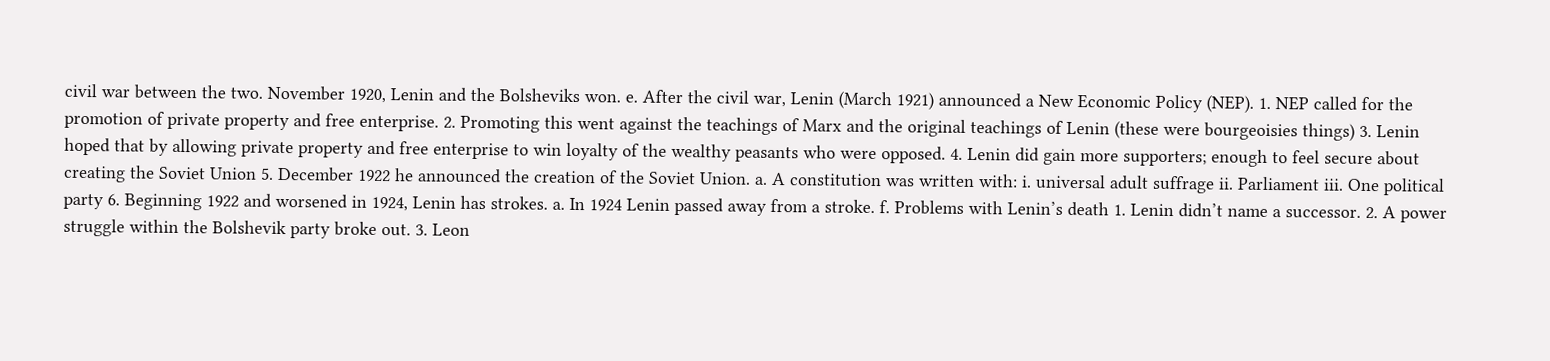civil war between the two. November 1920, Lenin and the Bolsheviks won. e. After the civil war, Lenin (March 1921) announced a New Economic Policy (NEP). 1. NEP called for the promotion of private property and free enterprise. 2. Promoting this went against the teachings of Marx and the original teachings of Lenin (these were bourgeoisies things) 3. Lenin hoped that by allowing private property and free enterprise to win loyalty of the wealthy peasants who were opposed. 4. Lenin did gain more supporters; enough to feel secure about creating the Soviet Union 5. December 1922 he announced the creation of the Soviet Union. a. A constitution was written with: i. universal adult suffrage ii. Parliament iii. One political party 6. Beginning 1922 and worsened in 1924, Lenin has strokes. a. In 1924 Lenin passed away from a stroke. f. Problems with Lenin’s death 1. Lenin didn’t name a successor. 2. A power struggle within the Bolshevik party broke out. 3. Leon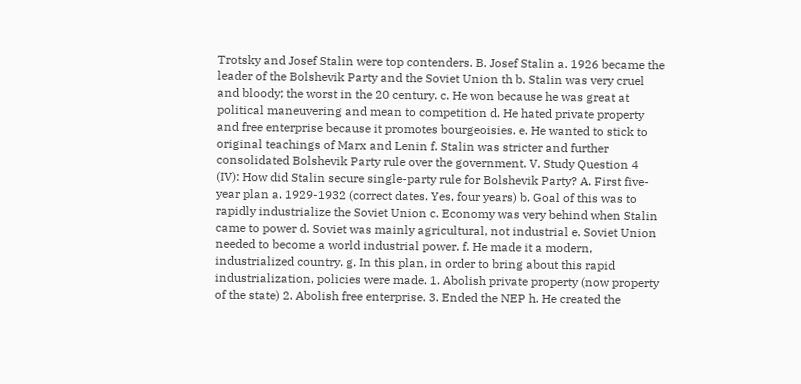Trotsky and Josef Stalin were top contenders. B. Josef Stalin a. 1926 became the leader of the Bolshevik Party and the Soviet Union th b. Stalin was very cruel and bloody; the worst in the 20 century. c. He won because he was great at political maneuvering and mean to competition d. He hated private property and free enterprise because it promotes bourgeoisies. e. He wanted to stick to original teachings of Marx and Lenin f. Stalin was stricter and further consolidated Bolshevik Party rule over the government. V. Study Question 4 (IV): How did Stalin secure single-party rule for Bolshevik Party? A. First five-year plan a. 1929-1932 (correct dates. Yes, four years) b. Goal of this was to rapidly industrialize the Soviet Union c. Economy was very behind when Stalin came to power d. Soviet was mainly agricultural, not industrial e. Soviet Union needed to become a world industrial power. f. He made it a modern, industrialized country. g. In this plan, in order to bring about this rapid industrialization, policies were made. 1. Abolish private property (now property of the state) 2. Abolish free enterprise. 3. Ended the NEP h. He created the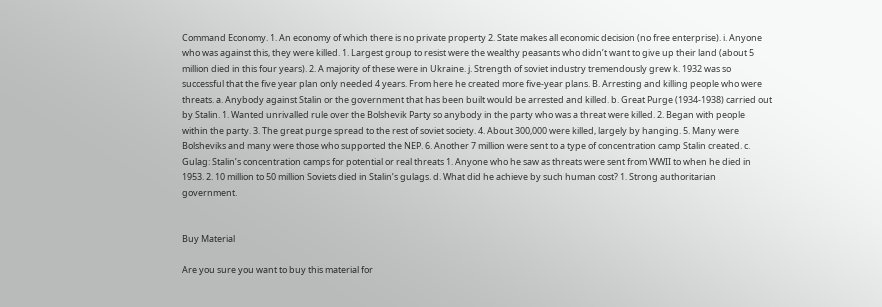Command Economy. 1. An economy of which there is no private property 2. State makes all economic decision (no free enterprise). i. Anyone who was against this, they were killed. 1. Largest group to resist were the wealthy peasants who didn’t want to give up their land (about 5 million died in this four years). 2. A majority of these were in Ukraine. j. Strength of soviet industry tremendously grew k. 1932 was so successful that the five year plan only needed 4 years. From here he created more five-year plans. B. Arresting and killing people who were threats. a. Anybody against Stalin or the government that has been built would be arrested and killed. b. Great Purge (1934-1938) carried out by Stalin. 1. Wanted unrivalled rule over the Bolshevik Party so anybody in the party who was a threat were killed. 2. Began with people within the party. 3. The great purge spread to the rest of soviet society. 4. About 300,000 were killed, largely by hanging. 5. Many were Bolsheviks and many were those who supported the NEP. 6. Another 7 million were sent to a type of concentration camp Stalin created. c. Gulag: Stalin’s concentration camps for potential or real threats 1. Anyone who he saw as threats were sent from WWII to when he died in 1953. 2. 10 million to 50 million Soviets died in Stalin’s gulags. d. What did he achieve by such human cost? 1. Strong authoritarian government.


Buy Material

Are you sure you want to buy this material for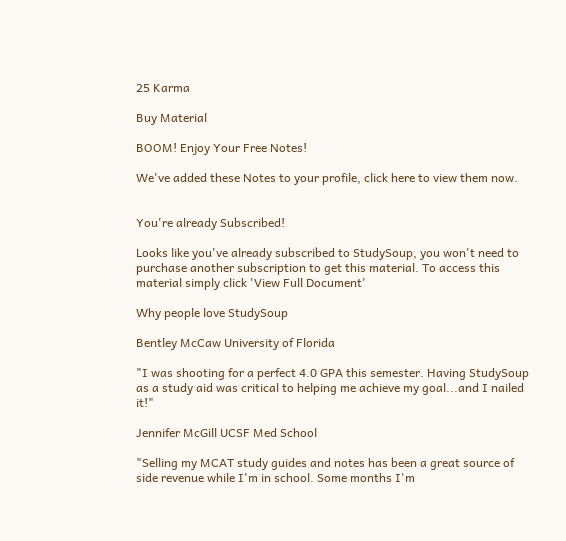25 Karma

Buy Material

BOOM! Enjoy Your Free Notes!

We've added these Notes to your profile, click here to view them now.


You're already Subscribed!

Looks like you've already subscribed to StudySoup, you won't need to purchase another subscription to get this material. To access this material simply click 'View Full Document'

Why people love StudySoup

Bentley McCaw University of Florida

"I was shooting for a perfect 4.0 GPA this semester. Having StudySoup as a study aid was critical to helping me achieve my goal...and I nailed it!"

Jennifer McGill UCSF Med School

"Selling my MCAT study guides and notes has been a great source of side revenue while I'm in school. Some months I'm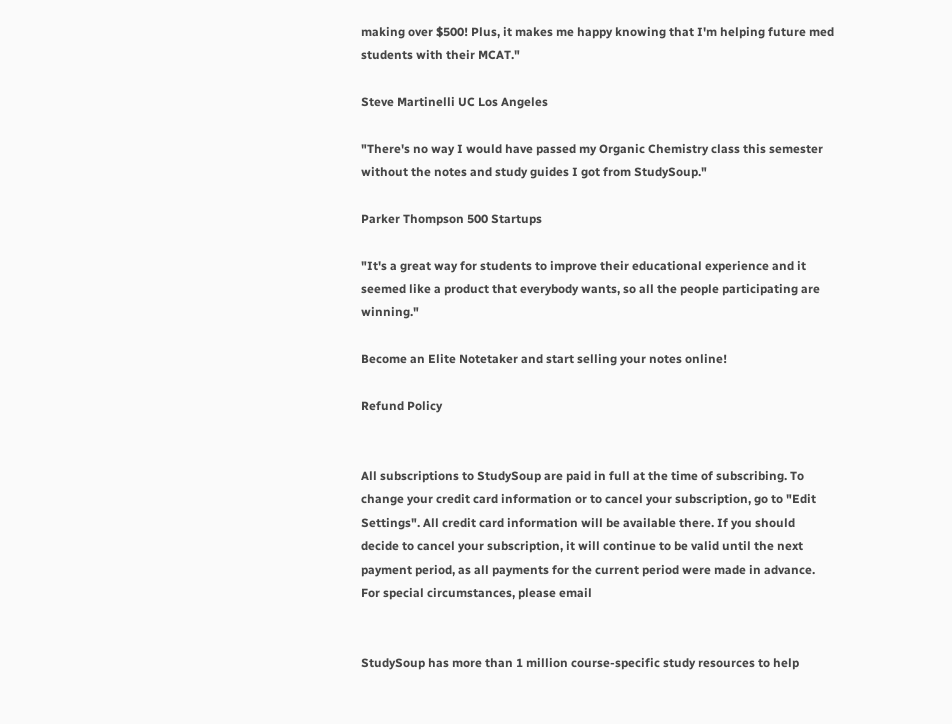making over $500! Plus, it makes me happy knowing that I'm helping future med students with their MCAT."

Steve Martinelli UC Los Angeles

"There's no way I would have passed my Organic Chemistry class this semester without the notes and study guides I got from StudySoup."

Parker Thompson 500 Startups

"It's a great way for students to improve their educational experience and it seemed like a product that everybody wants, so all the people participating are winning."

Become an Elite Notetaker and start selling your notes online!

Refund Policy


All subscriptions to StudySoup are paid in full at the time of subscribing. To change your credit card information or to cancel your subscription, go to "Edit Settings". All credit card information will be available there. If you should decide to cancel your subscription, it will continue to be valid until the next payment period, as all payments for the current period were made in advance. For special circumstances, please email


StudySoup has more than 1 million course-specific study resources to help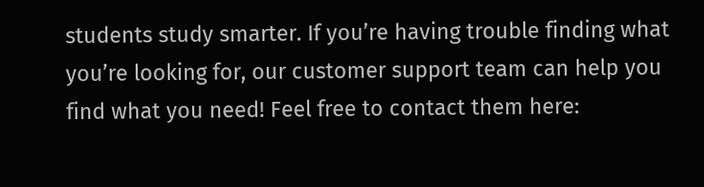students study smarter. If you’re having trouble finding what you’re looking for, our customer support team can help you find what you need! Feel free to contact them here: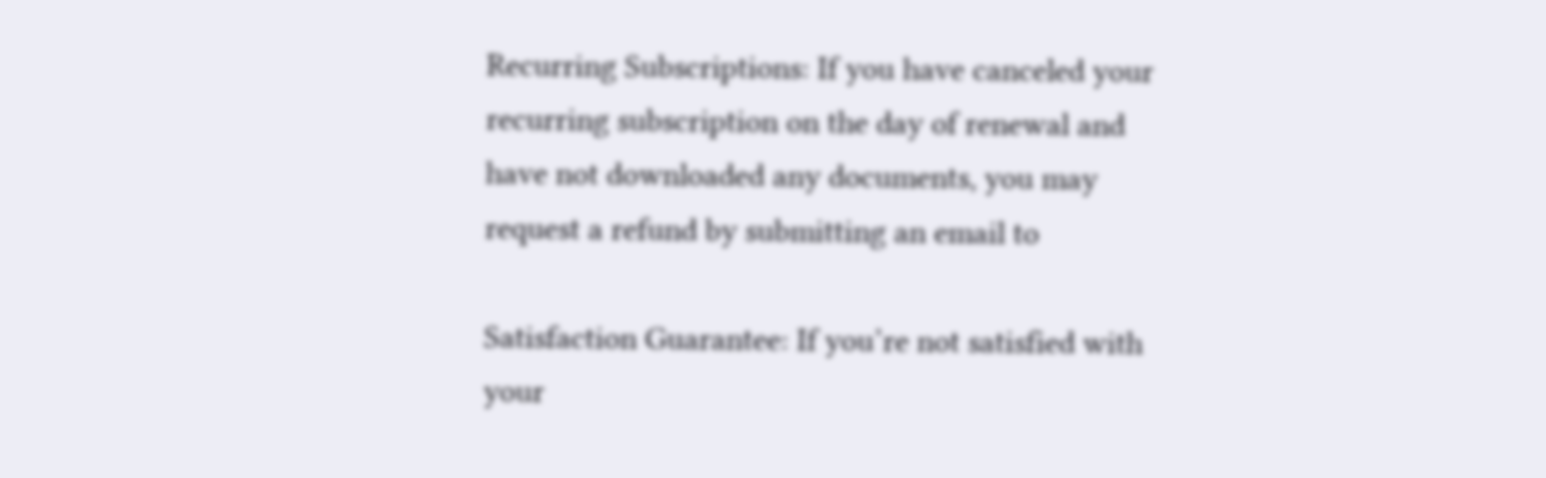Recurring Subscriptions: If you have canceled your recurring subscription on the day of renewal and have not downloaded any documents, you may request a refund by submitting an email to

Satisfaction Guarantee: If you’re not satisfied with your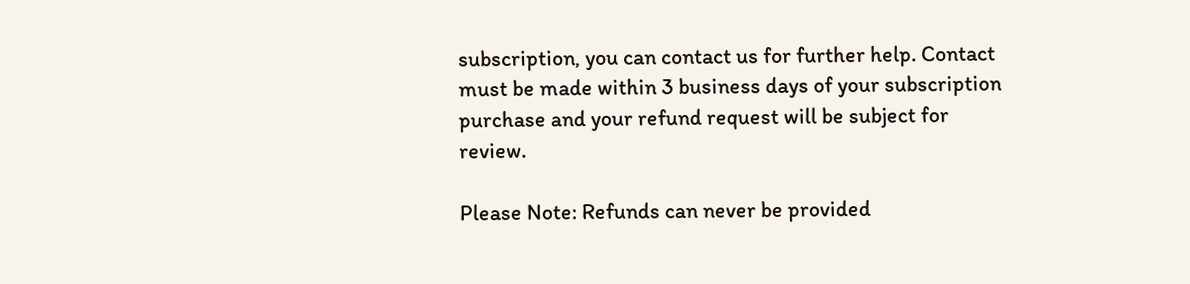subscription, you can contact us for further help. Contact must be made within 3 business days of your subscription purchase and your refund request will be subject for review.

Please Note: Refunds can never be provided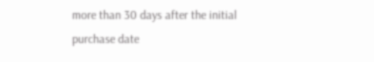more than 30 days after the initial purchase date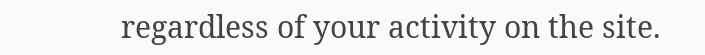regardless of your activity on the site.